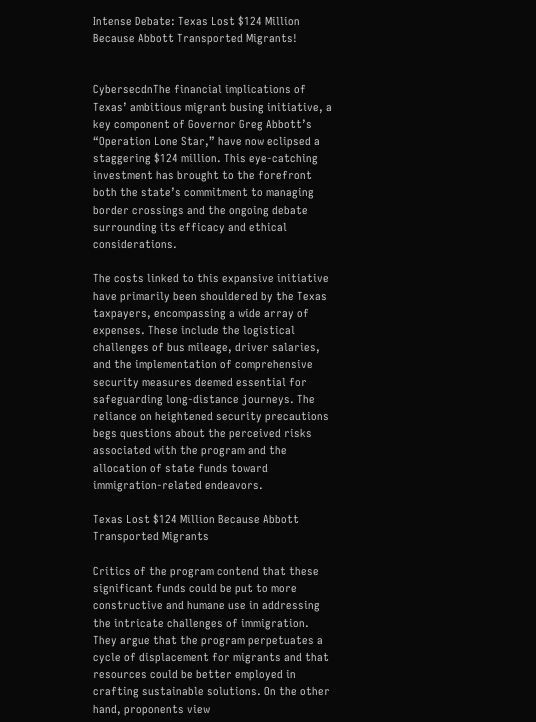Intense Debate: Texas Lost $124 Million Because Abbott Transported Migrants!


CybersecdnThe financial implications of Texas’ ambitious migrant busing initiative, a key component of Governor Greg Abbott’s “Operation Lone Star,” have now eclipsed a staggering $124 million. This eye-catching investment has brought to the forefront both the state’s commitment to managing border crossings and the ongoing debate surrounding its efficacy and ethical considerations.

The costs linked to this expansive initiative have primarily been shouldered by the Texas taxpayers, encompassing a wide array of expenses. These include the logistical challenges of bus mileage, driver salaries, and the implementation of comprehensive security measures deemed essential for safeguarding long-distance journeys. The reliance on heightened security precautions begs questions about the perceived risks associated with the program and the allocation of state funds toward immigration-related endeavors.

Texas Lost $124 Million Because Abbott Transported Migrants

Critics of the program contend that these significant funds could be put to more constructive and humane use in addressing the intricate challenges of immigration. They argue that the program perpetuates a cycle of displacement for migrants and that resources could be better employed in crafting sustainable solutions. On the other hand, proponents view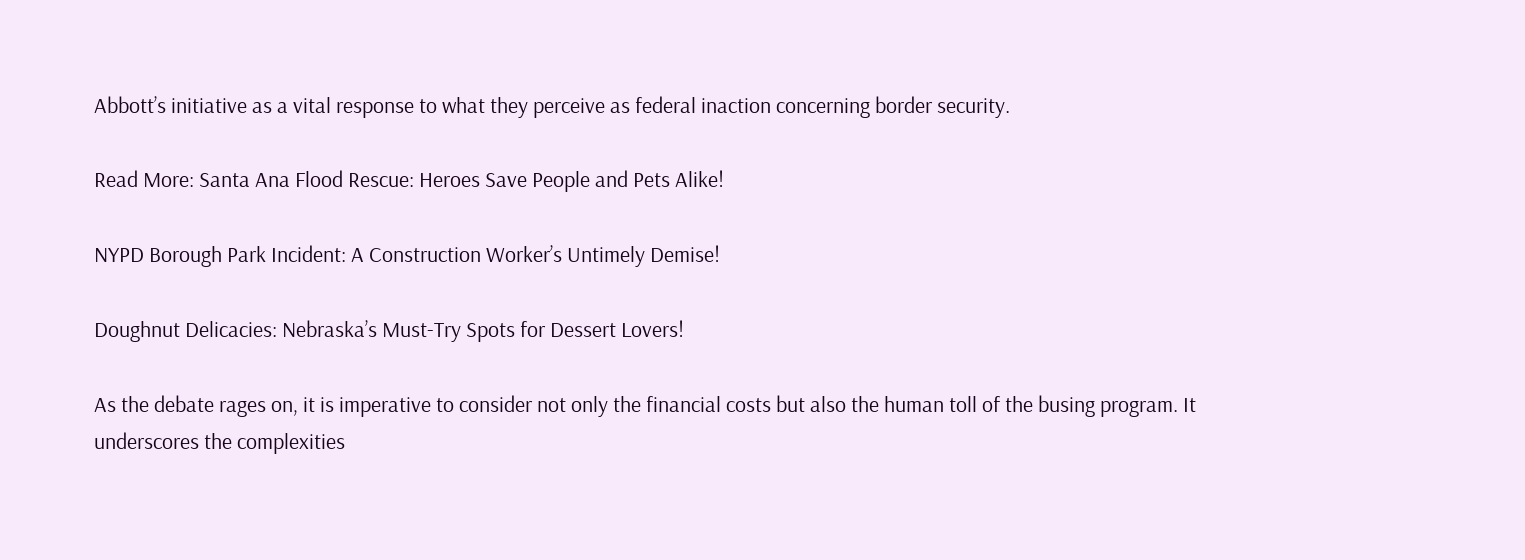Abbott’s initiative as a vital response to what they perceive as federal inaction concerning border security.

Read More: Santa Ana Flood Rescue: Heroes Save People and Pets Alike!

NYPD Borough Park Incident: A Construction Worker’s Untimely Demise!

Doughnut Delicacies: Nebraska’s Must-Try Spots for Dessert Lovers!

As the debate rages on, it is imperative to consider not only the financial costs but also the human toll of the busing program. It underscores the complexities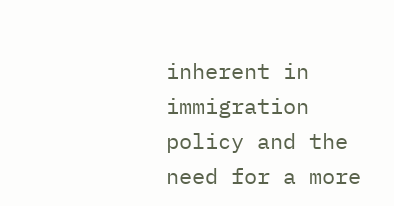inherent in immigration policy and the need for a more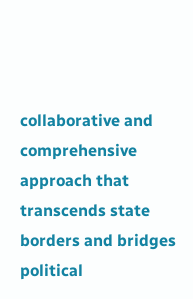collaborative and comprehensive approach that transcends state borders and bridges political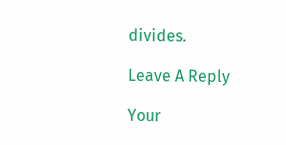divides.

Leave A Reply

Your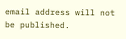email address will not be published.